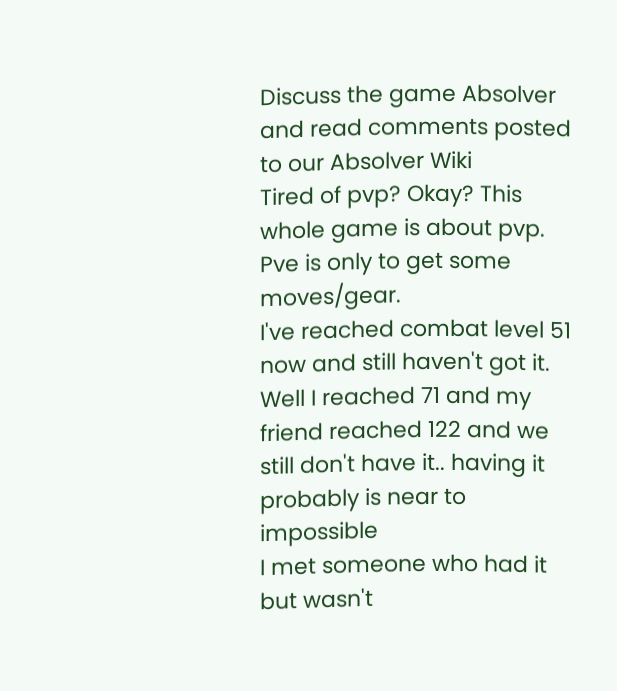Discuss the game Absolver and read comments posted to our Absolver Wiki
Tired of pvp? Okay? This whole game is about pvp. Pve is only to get some moves/gear.
I've reached combat level 51 now and still haven't got it.
Well I reached 71 and my friend reached 122 and we still don't have it.. having it probably is near to impossible
I met someone who had it but wasn't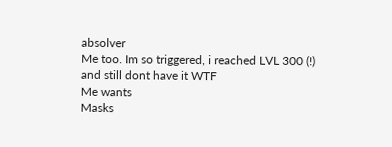absolver
Me too. Im so triggered, i reached LVL 300 (!) and still dont have it WTF
Me wants
Masks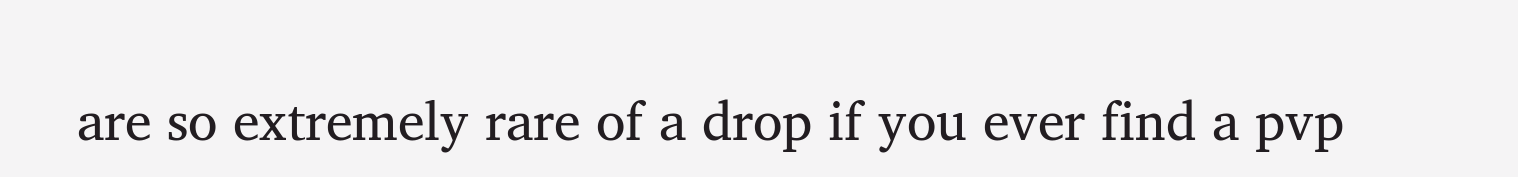are so extremely rare of a drop if you ever find a pvp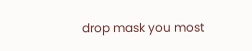drop mask you most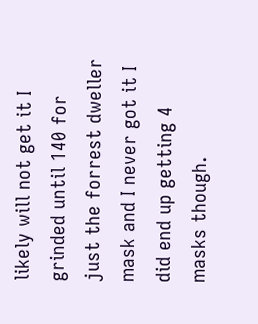likely will not get it I grinded until 140 for just the forrest dweller mask and I never got it I did end up getting 4 masks though.